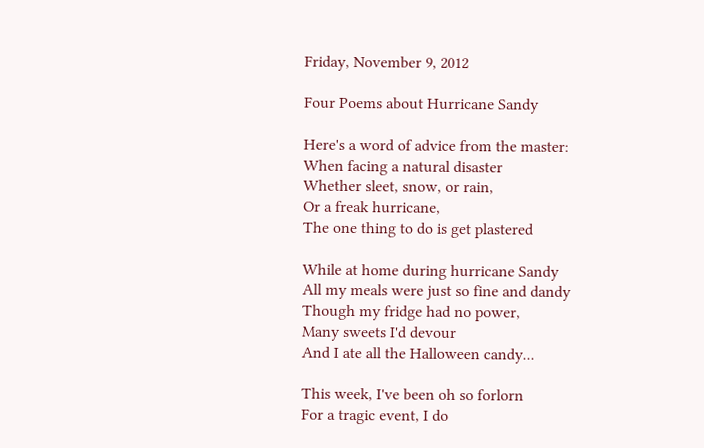Friday, November 9, 2012

Four Poems about Hurricane Sandy

Here's a word of advice from the master:
When facing a natural disaster
Whether sleet, snow, or rain,
Or a freak hurricane,
The one thing to do is get plastered

While at home during hurricane Sandy
All my meals were just so fine and dandy
Though my fridge had no power,
Many sweets I'd devour
And I ate all the Halloween candy...

This week, I've been oh so forlorn
For a tragic event, I do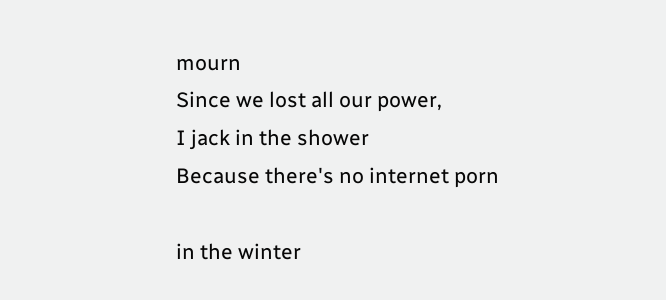mourn
Since we lost all our power,
I jack in the shower
Because there's no internet porn

in the winter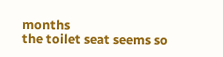months
the toilet seat seems so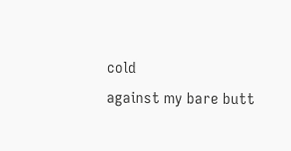cold
against my bare butt